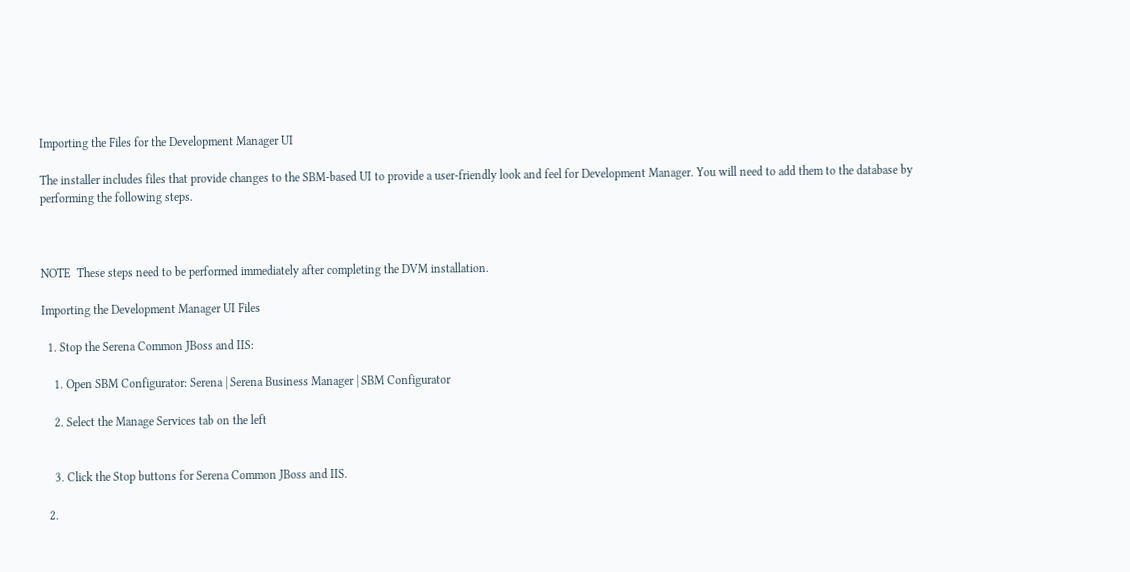Importing the Files for the Development Manager UI

The installer includes files that provide changes to the SBM-based UI to provide a user-friendly look and feel for Development Manager. You will need to add them to the database by performing the following steps.



NOTE  These steps need to be performed immediately after completing the DVM installation.

Importing the Development Manager UI Files

  1. Stop the Serena Common JBoss and IIS:

    1. Open SBM Configurator: Serena | Serena Business Manager | SBM Configurator

    2. Select the Manage Services tab on the left


    3. Click the Stop buttons for Serena Common JBoss and IIS.

  2.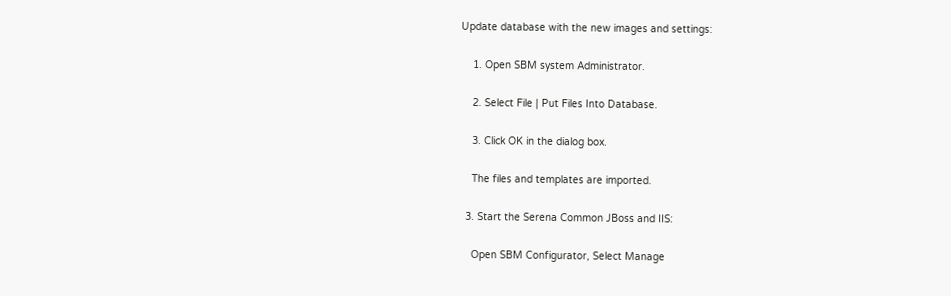Update database with the new images and settings:

    1. Open SBM system Administrator.

    2. Select File | Put Files Into Database.

    3. Click OK in the dialog box.

    The files and templates are imported.

  3. Start the Serena Common JBoss and IIS:

    Open SBM Configurator, Select Manage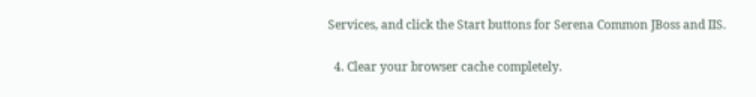Services, and click the Start buttons for Serena Common JBoss and IIS.

  4. Clear your browser cache completely.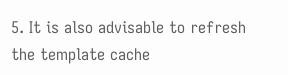5. It is also advisable to refresh the template cache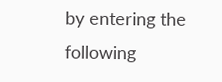by entering the following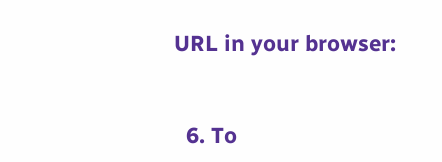URL in your browser:


  6. To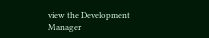view the Development Manager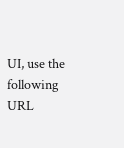UI, use the following URL